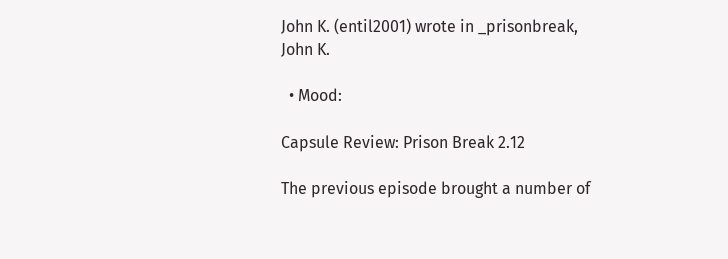John K. (entil2001) wrote in _prisonbreak,
John K.

  • Mood:

Capsule Review: Prison Break 2.12

The previous episode brought a number of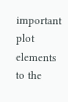important plot elements to the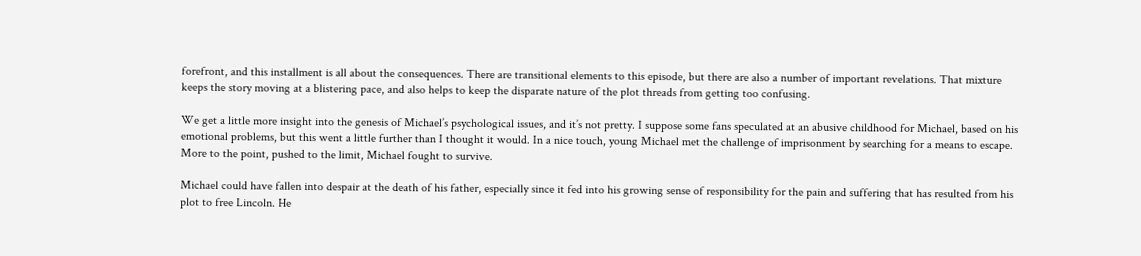forefront, and this installment is all about the consequences. There are transitional elements to this episode, but there are also a number of important revelations. That mixture keeps the story moving at a blistering pace, and also helps to keep the disparate nature of the plot threads from getting too confusing.

We get a little more insight into the genesis of Michael’s psychological issues, and it’s not pretty. I suppose some fans speculated at an abusive childhood for Michael, based on his emotional problems, but this went a little further than I thought it would. In a nice touch, young Michael met the challenge of imprisonment by searching for a means to escape. More to the point, pushed to the limit, Michael fought to survive.

Michael could have fallen into despair at the death of his father, especially since it fed into his growing sense of responsibility for the pain and suffering that has resulted from his plot to free Lincoln. He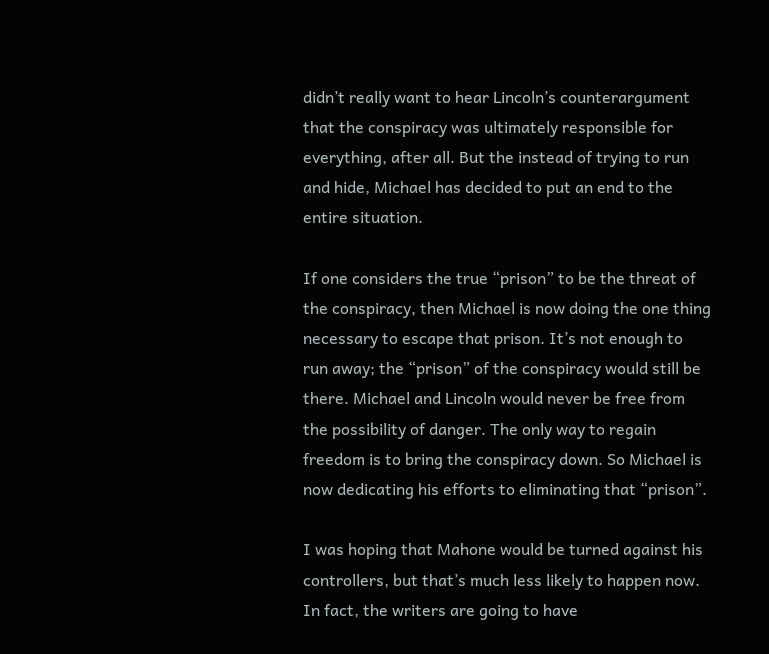didn’t really want to hear Lincoln’s counterargument that the conspiracy was ultimately responsible for everything, after all. But the instead of trying to run and hide, Michael has decided to put an end to the entire situation.

If one considers the true “prison” to be the threat of the conspiracy, then Michael is now doing the one thing necessary to escape that prison. It’s not enough to run away; the “prison” of the conspiracy would still be there. Michael and Lincoln would never be free from the possibility of danger. The only way to regain freedom is to bring the conspiracy down. So Michael is now dedicating his efforts to eliminating that “prison”.

I was hoping that Mahone would be turned against his controllers, but that’s much less likely to happen now. In fact, the writers are going to have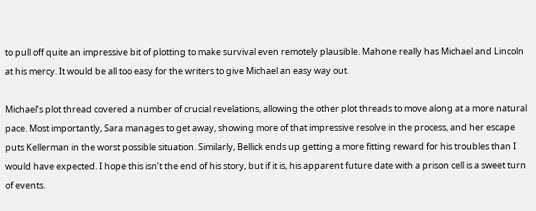to pull off quite an impressive bit of plotting to make survival even remotely plausible. Mahone really has Michael and Lincoln at his mercy. It would be all too easy for the writers to give Michael an easy way out.

Michael’s plot thread covered a number of crucial revelations, allowing the other plot threads to move along at a more natural pace. Most importantly, Sara manages to get away, showing more of that impressive resolve in the process, and her escape puts Kellerman in the worst possible situation. Similarly, Bellick ends up getting a more fitting reward for his troubles than I would have expected. I hope this isn’t the end of his story, but if it is, his apparent future date with a prison cell is a sweet turn of events.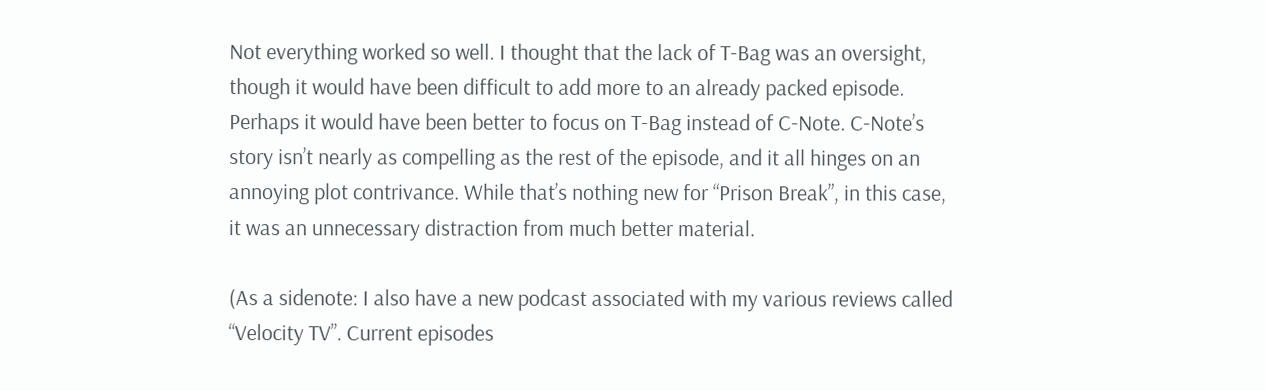Not everything worked so well. I thought that the lack of T-Bag was an oversight, though it would have been difficult to add more to an already packed episode. Perhaps it would have been better to focus on T-Bag instead of C-Note. C-Note’s story isn’t nearly as compelling as the rest of the episode, and it all hinges on an annoying plot contrivance. While that’s nothing new for “Prison Break”, in this case, it was an unnecessary distraction from much better material.

(As a sidenote: I also have a new podcast associated with my various reviews called “Velocity TV”. Current episodes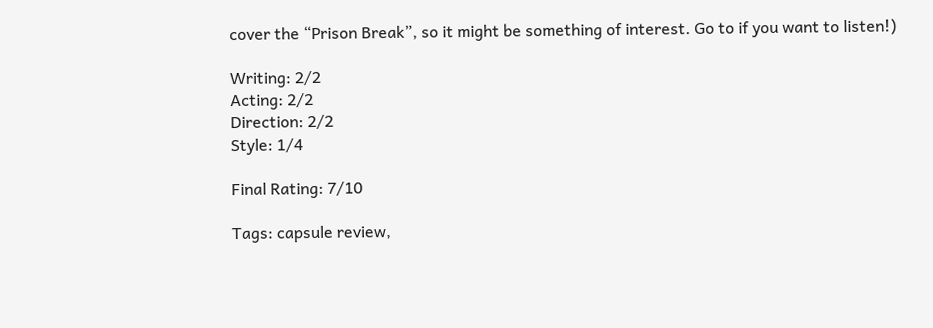cover the “Prison Break”, so it might be something of interest. Go to if you want to listen!)

Writing: 2/2
Acting: 2/2
Direction: 2/2
Style: 1/4

Final Rating: 7/10

Tags: capsule review,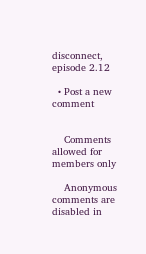disconnect, episode 2.12

  • Post a new comment


    Comments allowed for members only

    Anonymous comments are disabled in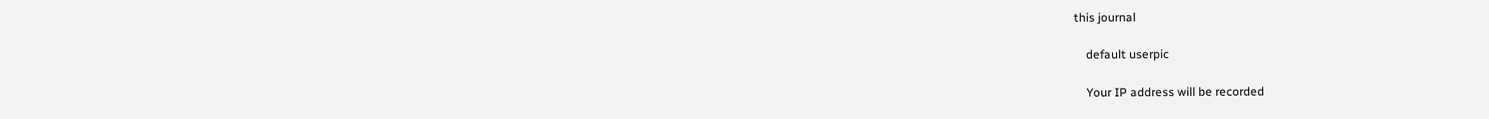this journal

    default userpic

    Your IP address will be recorded